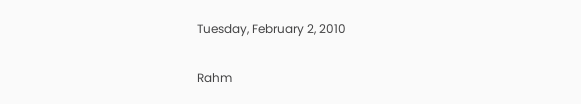Tuesday, February 2, 2010

Rahm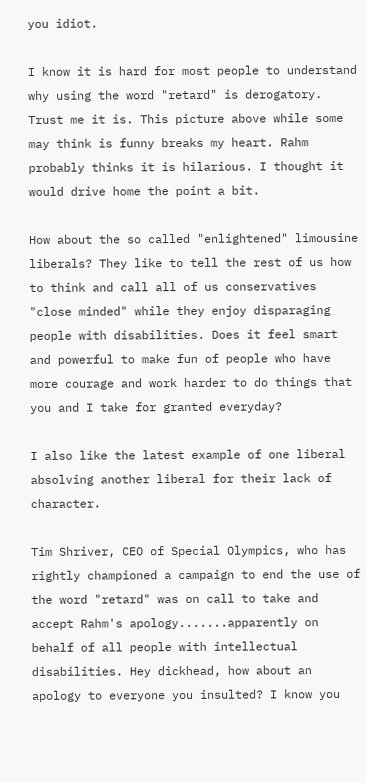you idiot.

I know it is hard for most people to understand why using the word "retard" is derogatory. Trust me it is. This picture above while some may think is funny breaks my heart. Rahm probably thinks it is hilarious. I thought it would drive home the point a bit.

How about the so called "enlightened" limousine liberals? They like to tell the rest of us how to think and call all of us conservatives "close minded" while they enjoy disparaging people with disabilities. Does it feel smart and powerful to make fun of people who have more courage and work harder to do things that you and I take for granted everyday?

I also like the latest example of one liberal absolving another liberal for their lack of character.

Tim Shriver, CEO of Special Olympics, who has rightly championed a campaign to end the use of the word "retard" was on call to take and accept Rahm's apology.......apparently on behalf of all people with intellectual disabilities. Hey dickhead, how about an apology to everyone you insulted? I know you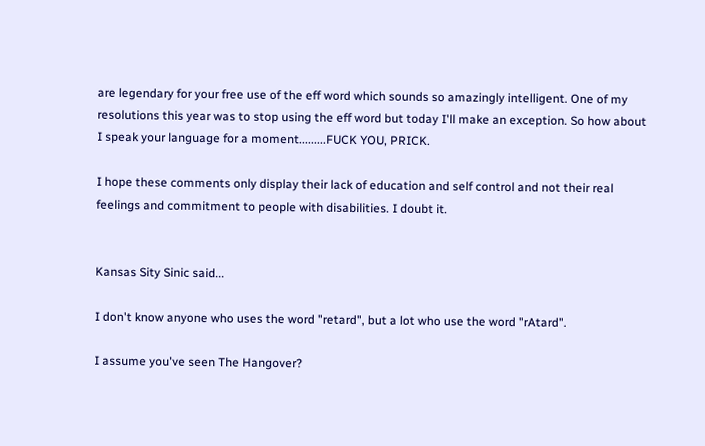are legendary for your free use of the eff word which sounds so amazingly intelligent. One of my resolutions this year was to stop using the eff word but today I'll make an exception. So how about I speak your language for a moment.........FUCK YOU, PRICK.

I hope these comments only display their lack of education and self control and not their real feelings and commitment to people with disabilities. I doubt it.


Kansas Sity Sinic said...

I don't know anyone who uses the word "retard", but a lot who use the word "rAtard".

I assume you've seen The Hangover?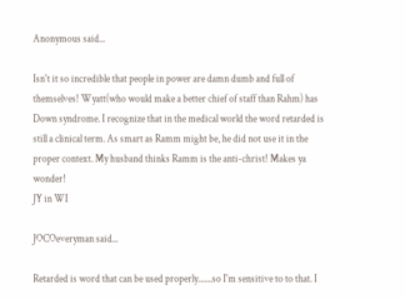Anonymous said...

Isn't it so incredible that people in power are damn dumb and full of themselves! Wyatt(who would make a better chief of staff than Rahm) has Down syndrome. I recognize that in the medical world the word retarded is still a clinical term. As smart as Ramm might be, he did not use it in the proper context. My husband thinks Ramm is the anti-christ! Makes ya wonder!
JY in WI

JOCOeveryman said...

Retarded is word that can be used properly.......so I'm sensitive to to that. I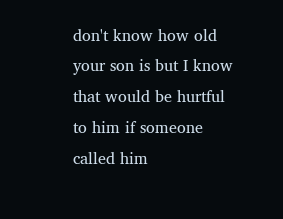don't know how old your son is but I know that would be hurtful to him if someone called him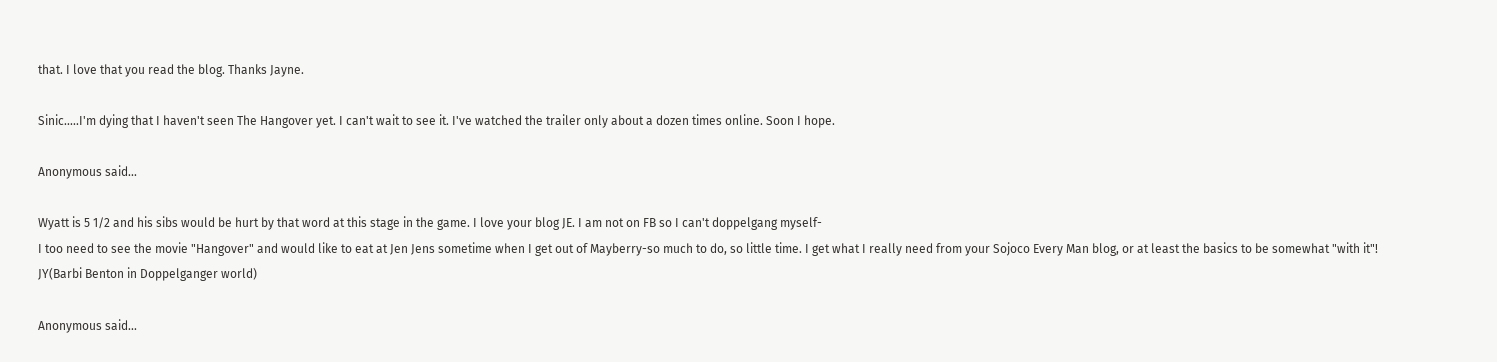that. I love that you read the blog. Thanks Jayne.

Sinic.....I'm dying that I haven't seen The Hangover yet. I can't wait to see it. I've watched the trailer only about a dozen times online. Soon I hope.

Anonymous said...

Wyatt is 5 1/2 and his sibs would be hurt by that word at this stage in the game. I love your blog JE. I am not on FB so I can't doppelgang myself-
I too need to see the movie "Hangover" and would like to eat at Jen Jens sometime when I get out of Mayberry-so much to do, so little time. I get what I really need from your Sojoco Every Man blog, or at least the basics to be somewhat "with it"!
JY(Barbi Benton in Doppelganger world)

Anonymous said...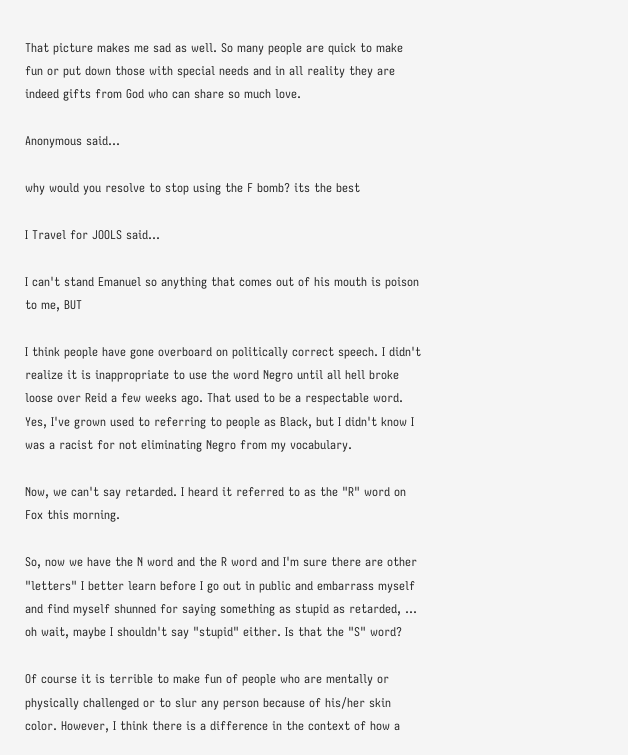That picture makes me sad as well. So many people are quick to make fun or put down those with special needs and in all reality they are indeed gifts from God who can share so much love.

Anonymous said...

why would you resolve to stop using the F bomb? its the best

I Travel for JOOLS said...

I can't stand Emanuel so anything that comes out of his mouth is poison to me, BUT

I think people have gone overboard on politically correct speech. I didn't realize it is inappropriate to use the word Negro until all hell broke loose over Reid a few weeks ago. That used to be a respectable word. Yes, I've grown used to referring to people as Black, but I didn't know I was a racist for not eliminating Negro from my vocabulary.

Now, we can't say retarded. I heard it referred to as the "R" word on Fox this morning.

So, now we have the N word and the R word and I'm sure there are other "letters" I better learn before I go out in public and embarrass myself and find myself shunned for saying something as stupid as retarded, ... oh wait, maybe I shouldn't say "stupid" either. Is that the "S" word?

Of course it is terrible to make fun of people who are mentally or physically challenged or to slur any person because of his/her skin color. However, I think there is a difference in the context of how a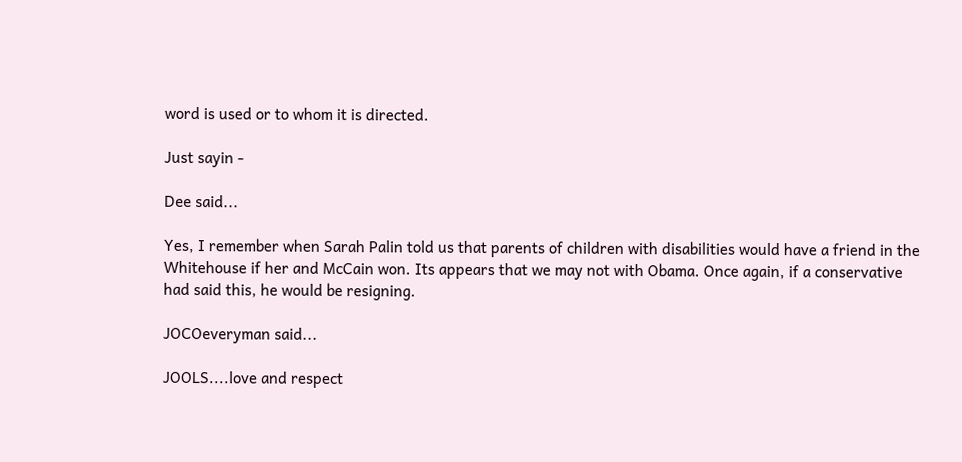word is used or to whom it is directed.

Just sayin -

Dee said...

Yes, I remember when Sarah Palin told us that parents of children with disabilities would have a friend in the Whitehouse if her and McCain won. Its appears that we may not with Obama. Once again, if a conservative had said this, he would be resigning.

JOCOeveryman said...

JOOLS....love and respect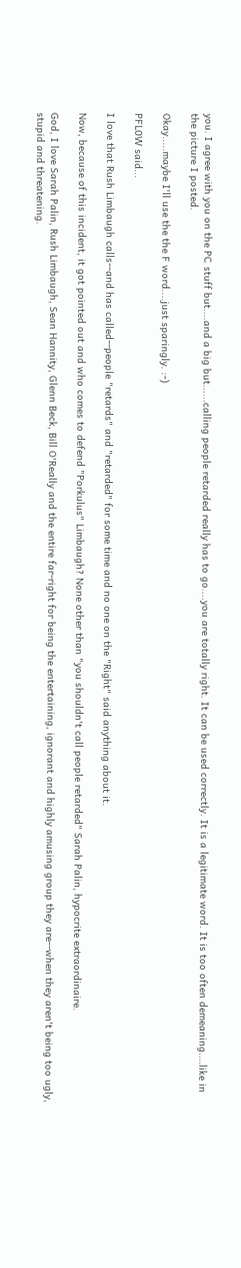you. I agree with you on the PC stuff but....and a big but......calling people retarded really has to go....you are totally right. It can be used correctly. It is a legitimate word. It is too often demeaning....like in the picture I posted.

Okay.....maybe I'll use the the F word....just sparingly. :-)

PFL0W said...

I love that Rush Limbaugh calls--and has called--people "retards" and "retarded" for some time and no one on the "Right" said anything about it.

Now, because of this incident, it got pointed out and who comes to defend "Porkulus" Limbaugh? None other than "you shouldn't call people retarded" Sarah Palin, hypocrite extraordinaire.

God, I love Sarah Palin, Rush Limbaugh, Sean Hannity, Glenn Beck, Bill O'Really and the entire far-right for being the entertaining, ignorant and highly amusing group they are--when they aren't being too ugly, stupid and threatening.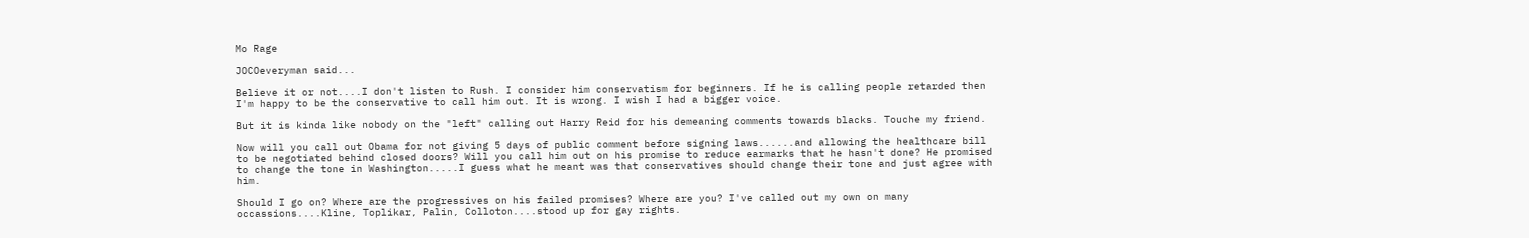Mo Rage

JOCOeveryman said...

Believe it or not....I don't listen to Rush. I consider him conservatism for beginners. If he is calling people retarded then I'm happy to be the conservative to call him out. It is wrong. I wish I had a bigger voice.

But it is kinda like nobody on the "left" calling out Harry Reid for his demeaning comments towards blacks. Touche my friend.

Now will you call out Obama for not giving 5 days of public comment before signing laws......and allowing the healthcare bill to be negotiated behind closed doors? Will you call him out on his promise to reduce earmarks that he hasn't done? He promised to change the tone in Washington.....I guess what he meant was that conservatives should change their tone and just agree with him.

Should I go on? Where are the progressives on his failed promises? Where are you? I've called out my own on many occassions....Kline, Toplikar, Palin, Colloton....stood up for gay rights.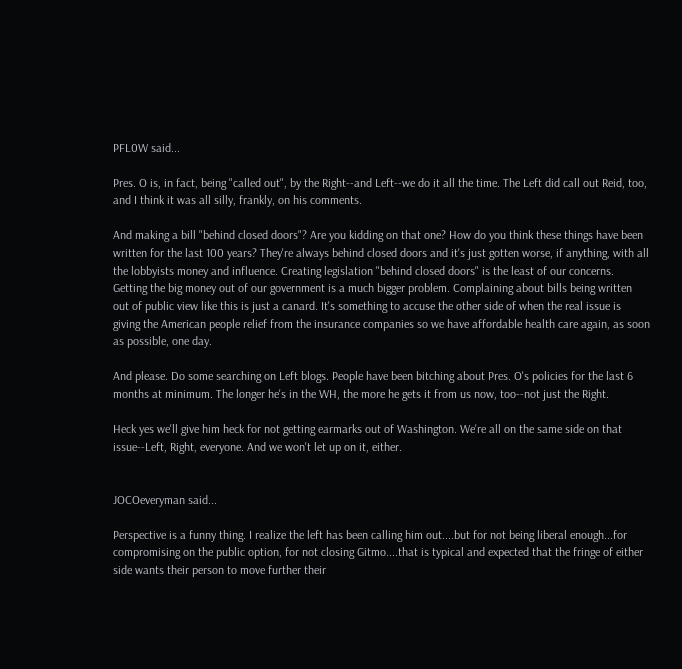PFL0W said...

Pres. O is, in fact, being "called out", by the Right--and Left--we do it all the time. The Left did call out Reid, too, and I think it was all silly, frankly, on his comments.

And making a bill "behind closed doors"? Are you kidding on that one? How do you think these things have been written for the last 100 years? They're always behind closed doors and it's just gotten worse, if anything, with all the lobbyists money and influence. Creating legislation "behind closed doors" is the least of our concerns. Getting the big money out of our government is a much bigger problem. Complaining about bills being written out of public view like this is just a canard. It's something to accuse the other side of when the real issue is giving the American people relief from the insurance companies so we have affordable health care again, as soon as possible, one day.

And please. Do some searching on Left blogs. People have been bitching about Pres. O's policies for the last 6 months at minimum. The longer he's in the WH, the more he gets it from us now, too--not just the Right.

Heck yes we'll give him heck for not getting earmarks out of Washington. We're all on the same side on that issue--Left, Right, everyone. And we won't let up on it, either.


JOCOeveryman said...

Perspective is a funny thing. I realize the left has been calling him out....but for not being liberal enough...for compromising on the public option, for not closing Gitmo....that is typical and expected that the fringe of either side wants their person to move further their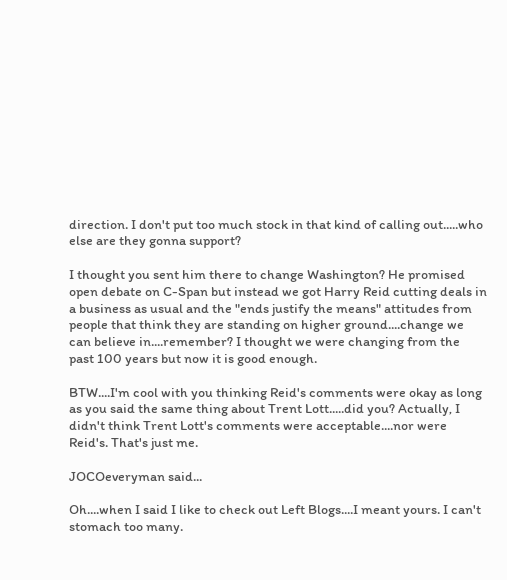direction. I don't put too much stock in that kind of calling out.....who else are they gonna support?

I thought you sent him there to change Washington? He promised open debate on C-Span but instead we got Harry Reid cutting deals in a business as usual and the "ends justify the means" attitudes from people that think they are standing on higher ground....change we can believe in....remember? I thought we were changing from the past 100 years but now it is good enough.

BTW....I'm cool with you thinking Reid's comments were okay as long as you said the same thing about Trent Lott.....did you? Actually, I didn't think Trent Lott's comments were acceptable....nor were Reid's. That's just me.

JOCOeveryman said...

Oh....when I said I like to check out Left Blogs....I meant yours. I can't stomach too many.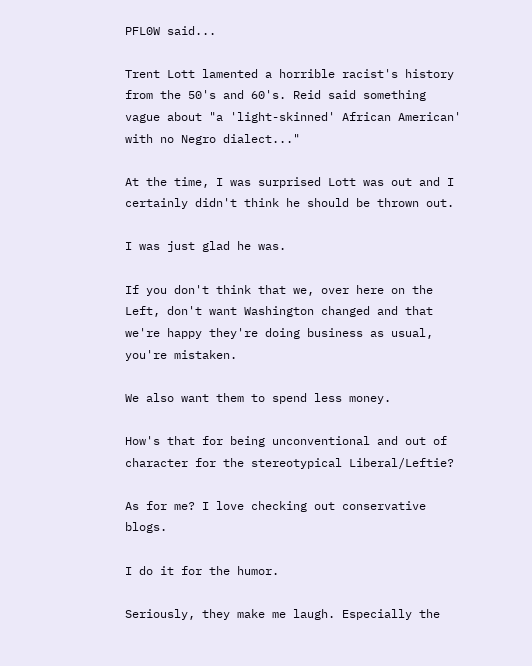PFL0W said...

Trent Lott lamented a horrible racist's history from the 50's and 60's. Reid said something vague about "a 'light-skinned' African American' with no Negro dialect..."

At the time, I was surprised Lott was out and I certainly didn't think he should be thrown out.

I was just glad he was.

If you don't think that we, over here on the Left, don't want Washington changed and that we're happy they're doing business as usual, you're mistaken.

We also want them to spend less money.

How's that for being unconventional and out of character for the stereotypical Liberal/Leftie?

As for me? I love checking out conservative blogs.

I do it for the humor.

Seriously, they make me laugh. Especially the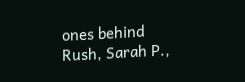ones behind Rush, Sarah P.,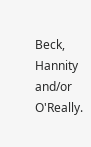Beck, Hannity and/or O'Really.